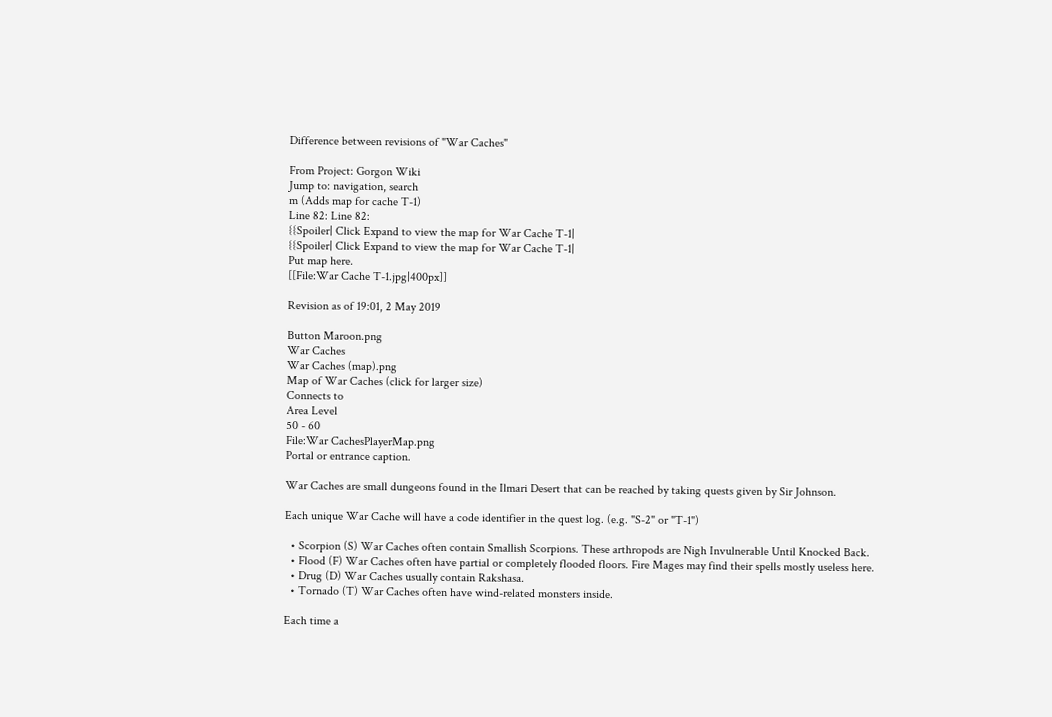Difference between revisions of "War Caches"

From Project: Gorgon Wiki
Jump to: navigation, search
m (Adds map for cache T-1)
Line 82: Line 82:
{{Spoiler| Click Expand to view the map for War Cache T-1|
{{Spoiler| Click Expand to view the map for War Cache T-1|
Put map here.
[[File:War Cache T-1.jpg|400px]]

Revision as of 19:01, 2 May 2019

Button Maroon.png
War Caches
War Caches (map).png
Map of War Caches (click for larger size)
Connects to
Area Level
50 - 60
File:War CachesPlayerMap.png
Portal or entrance caption.

War Caches are small dungeons found in the Ilmari Desert that can be reached by taking quests given by Sir Johnson.

Each unique War Cache will have a code identifier in the quest log. (e.g. "S-2" or "T-1")

  • Scorpion (S) War Caches often contain Smallish Scorpions. These arthropods are Nigh Invulnerable Until Knocked Back.
  • Flood (F) War Caches often have partial or completely flooded floors. Fire Mages may find their spells mostly useless here.
  • Drug (D) War Caches usually contain Rakshasa.
  • Tornado (T) War Caches often have wind-related monsters inside.

Each time a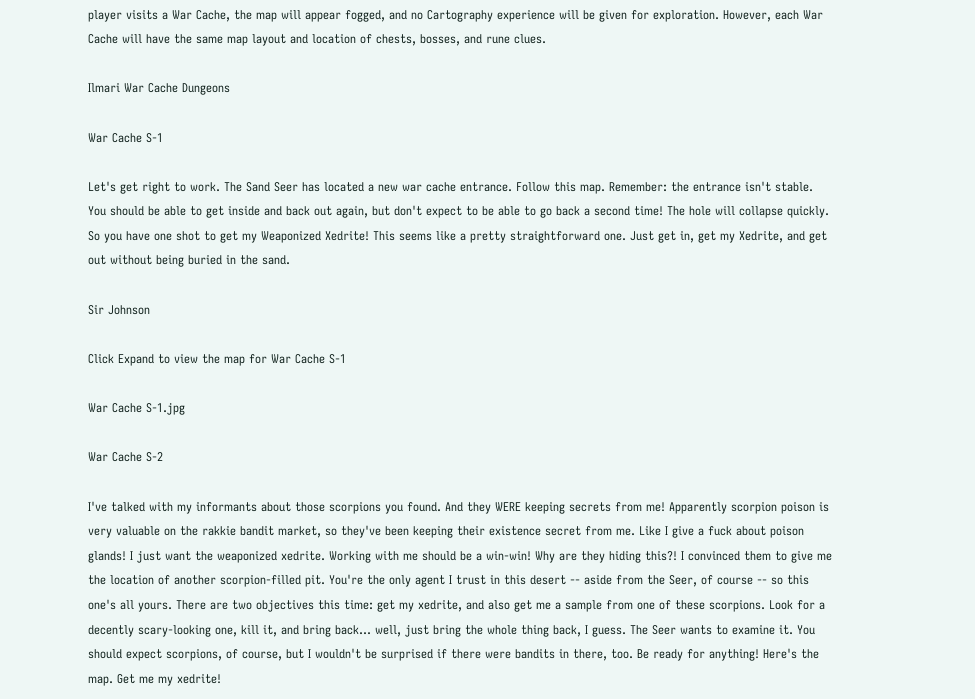player visits a War Cache, the map will appear fogged, and no Cartography experience will be given for exploration. However, each War Cache will have the same map layout and location of chests, bosses, and rune clues.

Ilmari War Cache Dungeons

War Cache S-1

Let's get right to work. The Sand Seer has located a new war cache entrance. Follow this map. Remember: the entrance isn't stable. You should be able to get inside and back out again, but don't expect to be able to go back a second time! The hole will collapse quickly. So you have one shot to get my Weaponized Xedrite! This seems like a pretty straightforward one. Just get in, get my Xedrite, and get out without being buried in the sand.

Sir Johnson

Click Expand to view the map for War Cache S-1

War Cache S-1.jpg

War Cache S-2

I've talked with my informants about those scorpions you found. And they WERE keeping secrets from me! Apparently scorpion poison is very valuable on the rakkie bandit market, so they've been keeping their existence secret from me. Like I give a fuck about poison glands! I just want the weaponized xedrite. Working with me should be a win-win! Why are they hiding this?! I convinced them to give me the location of another scorpion-filled pit. You're the only agent I trust in this desert -- aside from the Seer, of course -- so this one's all yours. There are two objectives this time: get my xedrite, and also get me a sample from one of these scorpions. Look for a decently scary-looking one, kill it, and bring back... well, just bring the whole thing back, I guess. The Seer wants to examine it. You should expect scorpions, of course, but I wouldn't be surprised if there were bandits in there, too. Be ready for anything! Here's the map. Get me my xedrite!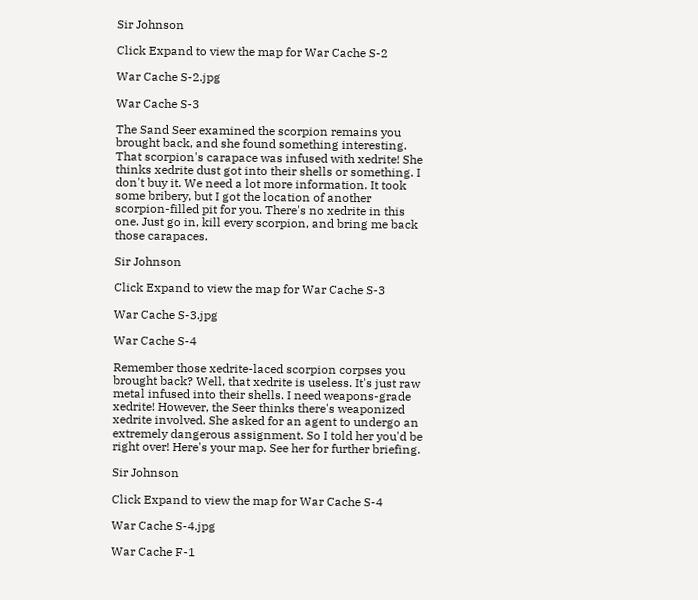Sir Johnson

Click Expand to view the map for War Cache S-2

War Cache S-2.jpg

War Cache S-3

The Sand Seer examined the scorpion remains you brought back, and she found something interesting. That scorpion's carapace was infused with xedrite! She thinks xedrite dust got into their shells or something. I don't buy it. We need a lot more information. It took some bribery, but I got the location of another scorpion-filled pit for you. There's no xedrite in this one. Just go in, kill every scorpion, and bring me back those carapaces.

Sir Johnson

Click Expand to view the map for War Cache S-3

War Cache S-3.jpg

War Cache S-4

Remember those xedrite-laced scorpion corpses you brought back? Well, that xedrite is useless. It's just raw metal infused into their shells. I need weapons-grade xedrite! However, the Seer thinks there's weaponized xedrite involved. She asked for an agent to undergo an extremely dangerous assignment. So I told her you'd be right over! Here's your map. See her for further briefing.

Sir Johnson

Click Expand to view the map for War Cache S-4

War Cache S-4.jpg

War Cache F-1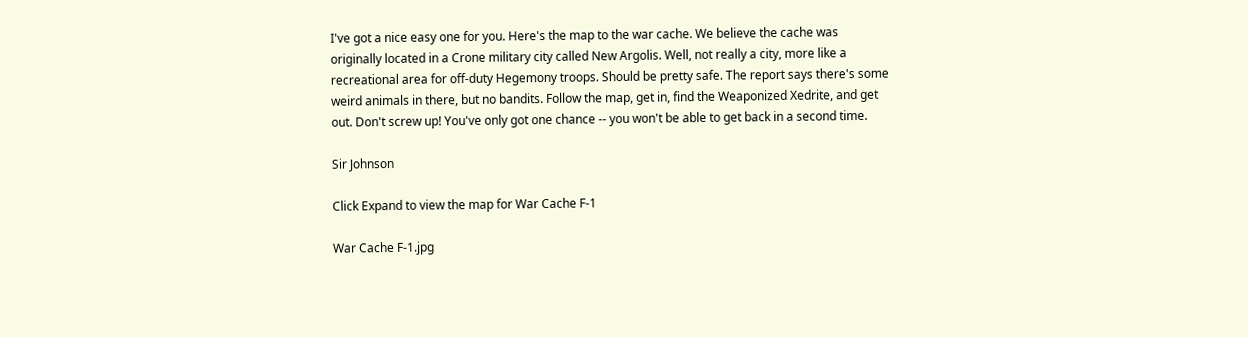I've got a nice easy one for you. Here's the map to the war cache. We believe the cache was originally located in a Crone military city called New Argolis. Well, not really a city, more like a recreational area for off-duty Hegemony troops. Should be pretty safe. The report says there's some weird animals in there, but no bandits. Follow the map, get in, find the Weaponized Xedrite, and get out. Don't screw up! You've only got one chance -- you won't be able to get back in a second time.

Sir Johnson

Click Expand to view the map for War Cache F-1

War Cache F-1.jpg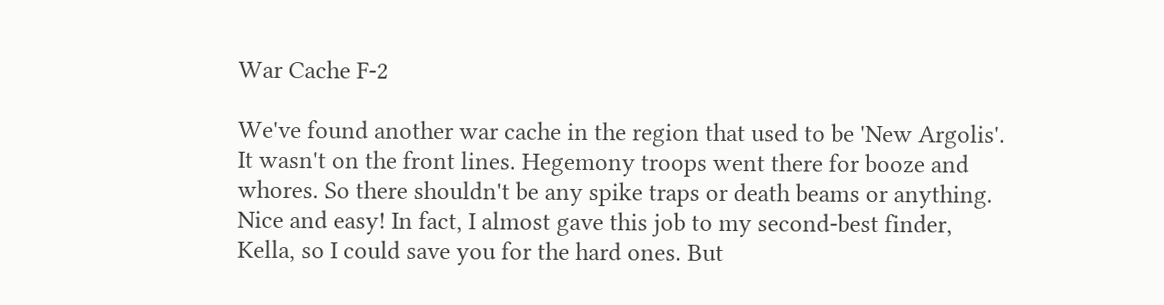War Cache F-2

We've found another war cache in the region that used to be 'New Argolis'. It wasn't on the front lines. Hegemony troops went there for booze and whores. So there shouldn't be any spike traps or death beams or anything. Nice and easy! In fact, I almost gave this job to my second-best finder, Kella, so I could save you for the hard ones. But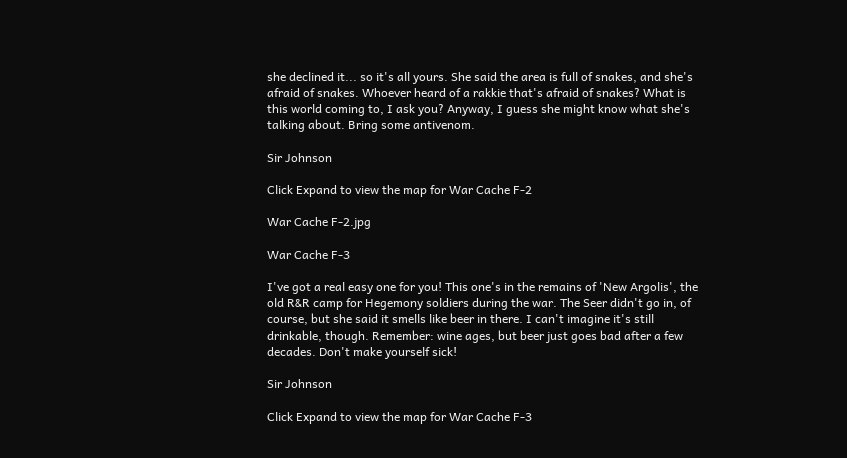she declined it... so it's all yours. She said the area is full of snakes, and she's afraid of snakes. Whoever heard of a rakkie that's afraid of snakes? What is this world coming to, I ask you? Anyway, I guess she might know what she's talking about. Bring some antivenom.

Sir Johnson

Click Expand to view the map for War Cache F-2

War Cache F-2.jpg

War Cache F-3

I've got a real easy one for you! This one's in the remains of 'New Argolis', the old R&R camp for Hegemony soldiers during the war. The Seer didn't go in, of course, but she said it smells like beer in there. I can't imagine it's still drinkable, though. Remember: wine ages, but beer just goes bad after a few decades. Don't make yourself sick!

Sir Johnson

Click Expand to view the map for War Cache F-3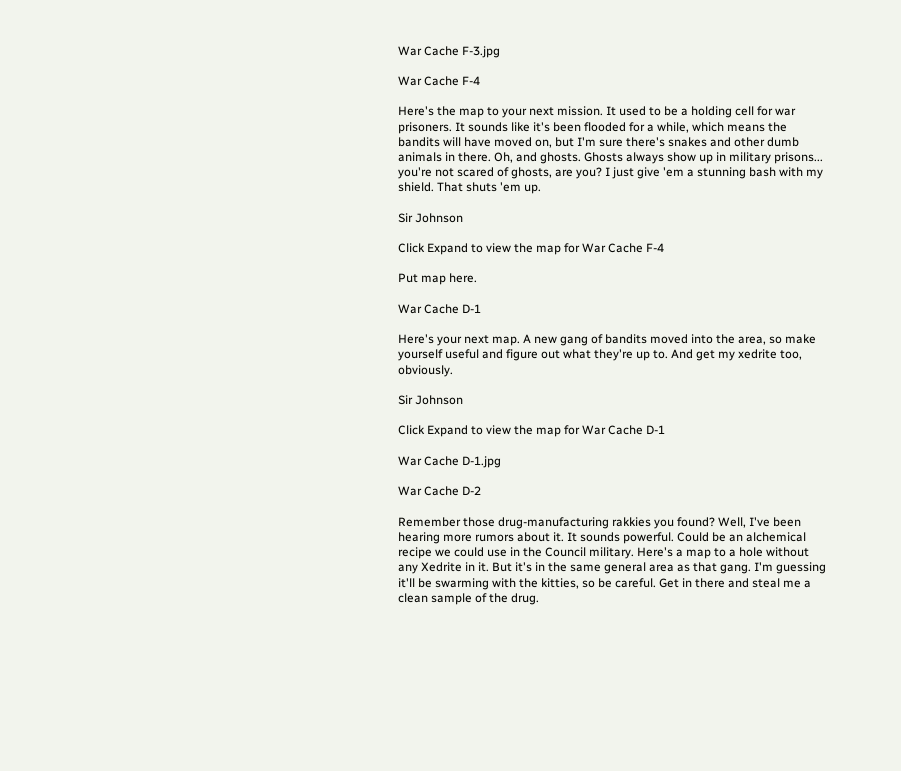War Cache F-3.jpg

War Cache F-4

Here's the map to your next mission. It used to be a holding cell for war prisoners. It sounds like it's been flooded for a while, which means the bandits will have moved on, but I'm sure there's snakes and other dumb animals in there. Oh, and ghosts. Ghosts always show up in military prisons... you're not scared of ghosts, are you? I just give 'em a stunning bash with my shield. That shuts 'em up.

Sir Johnson

Click Expand to view the map for War Cache F-4

Put map here.

War Cache D-1

Here's your next map. A new gang of bandits moved into the area, so make yourself useful and figure out what they're up to. And get my xedrite too, obviously.

Sir Johnson

Click Expand to view the map for War Cache D-1

War Cache D-1.jpg

War Cache D-2

Remember those drug-manufacturing rakkies you found? Well, I've been hearing more rumors about it. It sounds powerful. Could be an alchemical recipe we could use in the Council military. Here's a map to a hole without any Xedrite in it. But it's in the same general area as that gang. I'm guessing it'll be swarming with the kitties, so be careful. Get in there and steal me a clean sample of the drug.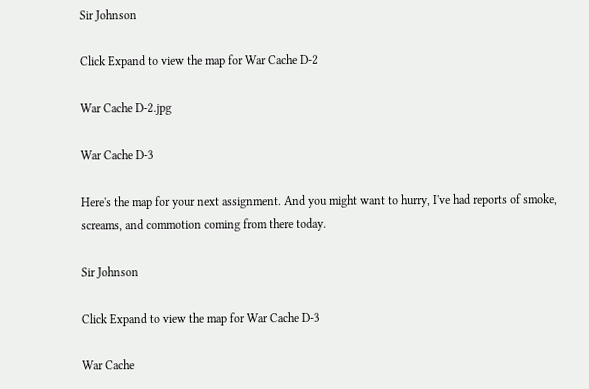Sir Johnson

Click Expand to view the map for War Cache D-2

War Cache D-2.jpg

War Cache D-3

Here's the map for your next assignment. And you might want to hurry, I've had reports of smoke, screams, and commotion coming from there today.

Sir Johnson

Click Expand to view the map for War Cache D-3

War Cache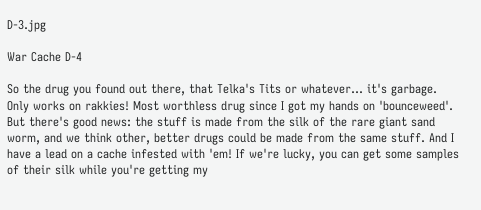D-3.jpg

War Cache D-4

So the drug you found out there, that Telka's Tits or whatever... it's garbage. Only works on rakkies! Most worthless drug since I got my hands on 'bounceweed'. But there's good news: the stuff is made from the silk of the rare giant sand worm, and we think other, better drugs could be made from the same stuff. And I have a lead on a cache infested with 'em! If we're lucky, you can get some samples of their silk while you're getting my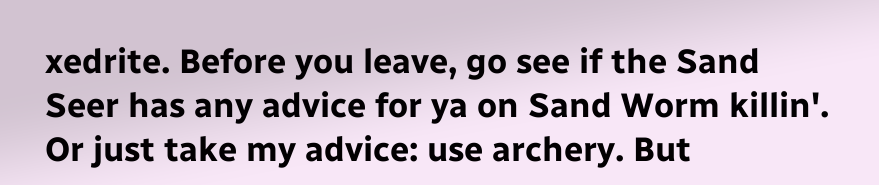xedrite. Before you leave, go see if the Sand Seer has any advice for ya on Sand Worm killin'. Or just take my advice: use archery. But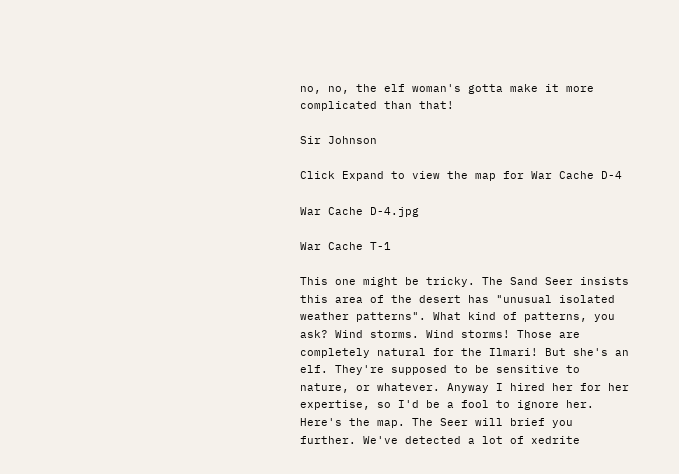no, no, the elf woman's gotta make it more complicated than that!

Sir Johnson

Click Expand to view the map for War Cache D-4

War Cache D-4.jpg

War Cache T-1

This one might be tricky. The Sand Seer insists this area of the desert has "unusual isolated weather patterns". What kind of patterns, you ask? Wind storms. Wind storms! Those are completely natural for the Ilmari! But she's an elf. They're supposed to be sensitive to nature, or whatever. Anyway I hired her for her expertise, so I'd be a fool to ignore her. Here's the map. The Seer will brief you further. We've detected a lot of xedrite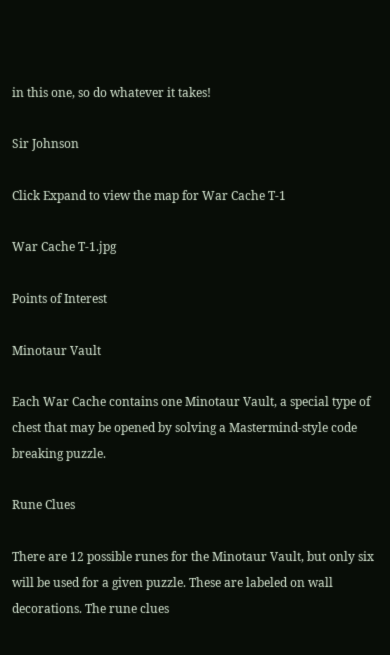in this one, so do whatever it takes!

Sir Johnson

Click Expand to view the map for War Cache T-1

War Cache T-1.jpg

Points of Interest

Minotaur Vault

Each War Cache contains one Minotaur Vault, a special type of chest that may be opened by solving a Mastermind-style code breaking puzzle.

Rune Clues

There are 12 possible runes for the Minotaur Vault, but only six will be used for a given puzzle. These are labeled on wall decorations. The rune clues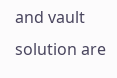and vault solution are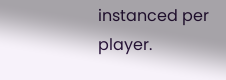instanced per player.